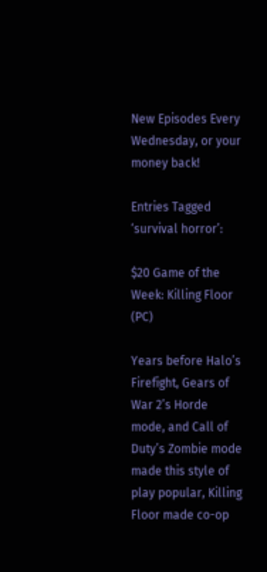New Episodes Every Wednesday, or your money back!

Entries Tagged ‘survival horror’:

$20 Game of the Week: Killing Floor (PC)

Years before Halo’s Firefight, Gears of War 2’s Horde mode, and Call of Duty’s Zombie mode made this style of play popular, Killing Floor made co-op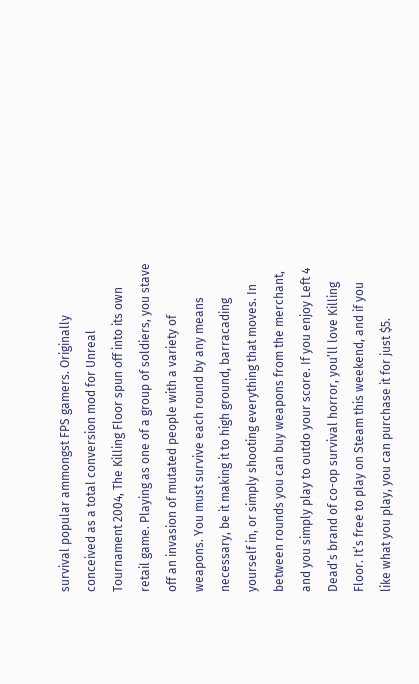survival popular ammongst FPS gamers. Originally conceived as a total conversion mod for Unreal Tournament 2004, The Killing Floor spun off into its own retail game. Playing as one of a group of soldiers, you stave off an invasion of mutated people with a variety of weapons. You must survive each round by any means necessary, be it making it to high ground, barracading yourself in, or simply shooting everything that moves. In between rounds you can buy weapons from the merchant, and you simply play to outdo your score. If you enjoy Left 4 Dead’s brand of co-op survival horror, you’ll love Killing Floor. It’s free to play on Steam this weekend, and if you like what you play, you can purchase it for just $5.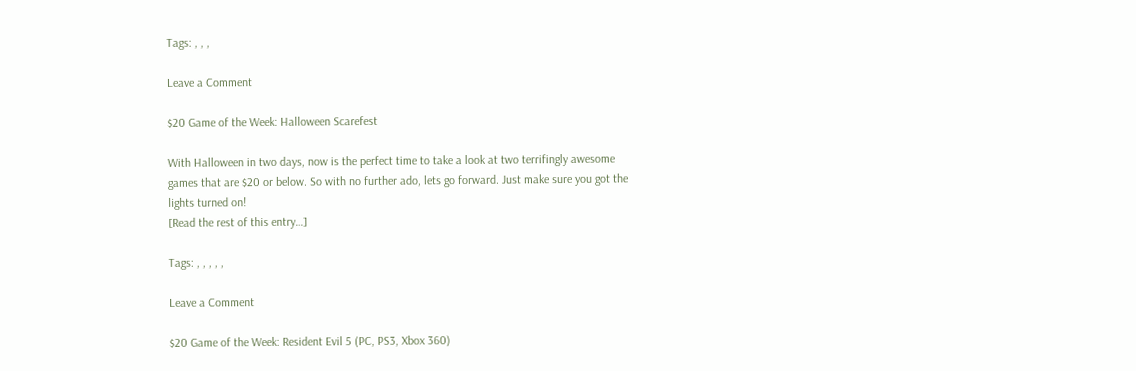Tags: , , ,

Leave a Comment

$20 Game of the Week: Halloween Scarefest

With Halloween in two days, now is the perfect time to take a look at two terrifingly awesome games that are $20 or below. So with no further ado, lets go forward. Just make sure you got the lights turned on!
[Read the rest of this entry…]

Tags: , , , , ,

Leave a Comment

$20 Game of the Week: Resident Evil 5 (PC, PS3, Xbox 360)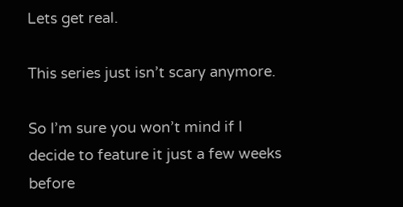Lets get real.

This series just isn’t scary anymore.

So I’m sure you won’t mind if I decide to feature it just a few weeks before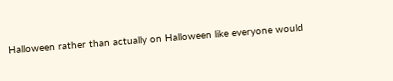Halloween rather than actually on Halloween like everyone would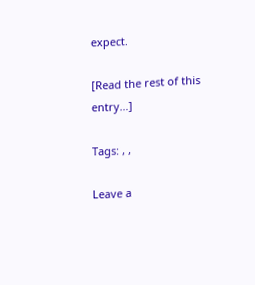expect.

[Read the rest of this entry…]

Tags: , ,

Leave a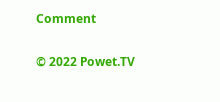Comment

© 2022 Powet.TV